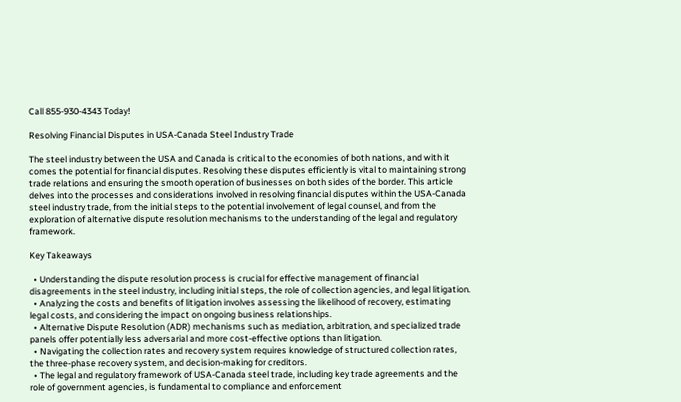Call 855-930-4343 Today!

Resolving Financial Disputes in USA-Canada Steel Industry Trade

The steel industry between the USA and Canada is critical to the economies of both nations, and with it comes the potential for financial disputes. Resolving these disputes efficiently is vital to maintaining strong trade relations and ensuring the smooth operation of businesses on both sides of the border. This article delves into the processes and considerations involved in resolving financial disputes within the USA-Canada steel industry trade, from the initial steps to the potential involvement of legal counsel, and from the exploration of alternative dispute resolution mechanisms to the understanding of the legal and regulatory framework.

Key Takeaways

  • Understanding the dispute resolution process is crucial for effective management of financial disagreements in the steel industry, including initial steps, the role of collection agencies, and legal litigation.
  • Analyzing the costs and benefits of litigation involves assessing the likelihood of recovery, estimating legal costs, and considering the impact on ongoing business relationships.
  • Alternative Dispute Resolution (ADR) mechanisms such as mediation, arbitration, and specialized trade panels offer potentially less adversarial and more cost-effective options than litigation.
  • Navigating the collection rates and recovery system requires knowledge of structured collection rates, the three-phase recovery system, and decision-making for creditors.
  • The legal and regulatory framework of USA-Canada steel trade, including key trade agreements and the role of government agencies, is fundamental to compliance and enforcement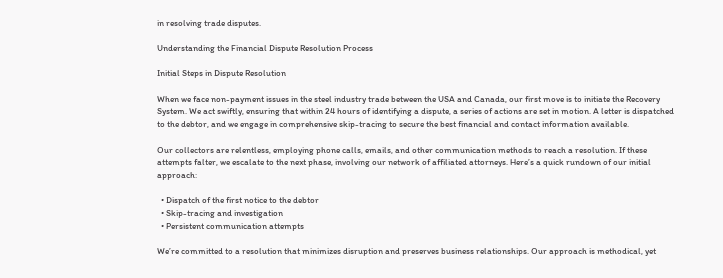in resolving trade disputes.

Understanding the Financial Dispute Resolution Process

Initial Steps in Dispute Resolution

When we face non-payment issues in the steel industry trade between the USA and Canada, our first move is to initiate the Recovery System. We act swiftly, ensuring that within 24 hours of identifying a dispute, a series of actions are set in motion. A letter is dispatched to the debtor, and we engage in comprehensive skip-tracing to secure the best financial and contact information available.

Our collectors are relentless, employing phone calls, emails, and other communication methods to reach a resolution. If these attempts falter, we escalate to the next phase, involving our network of affiliated attorneys. Here’s a quick rundown of our initial approach:

  • Dispatch of the first notice to the debtor
  • Skip-tracing and investigation
  • Persistent communication attempts

We’re committed to a resolution that minimizes disruption and preserves business relationships. Our approach is methodical, yet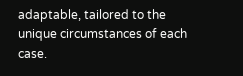adaptable, tailored to the unique circumstances of each case.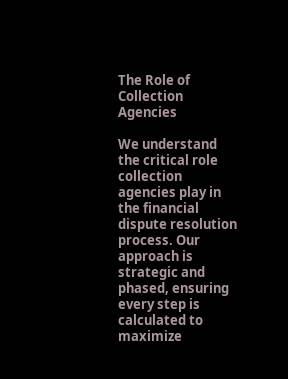The Role of Collection Agencies

We understand the critical role collection agencies play in the financial dispute resolution process. Our approach is strategic and phased, ensuring every step is calculated to maximize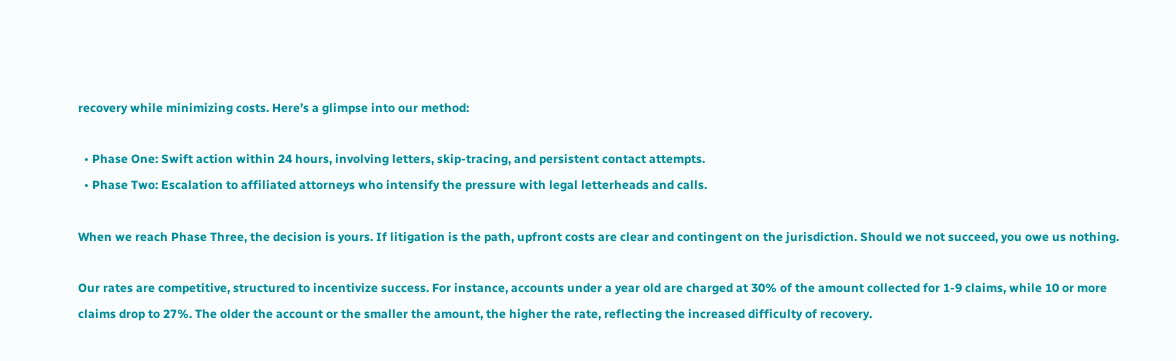recovery while minimizing costs. Here’s a glimpse into our method:

  • Phase One: Swift action within 24 hours, involving letters, skip-tracing, and persistent contact attempts.
  • Phase Two: Escalation to affiliated attorneys who intensify the pressure with legal letterheads and calls.

When we reach Phase Three, the decision is yours. If litigation is the path, upfront costs are clear and contingent on the jurisdiction. Should we not succeed, you owe us nothing.

Our rates are competitive, structured to incentivize success. For instance, accounts under a year old are charged at 30% of the amount collected for 1-9 claims, while 10 or more claims drop to 27%. The older the account or the smaller the amount, the higher the rate, reflecting the increased difficulty of recovery.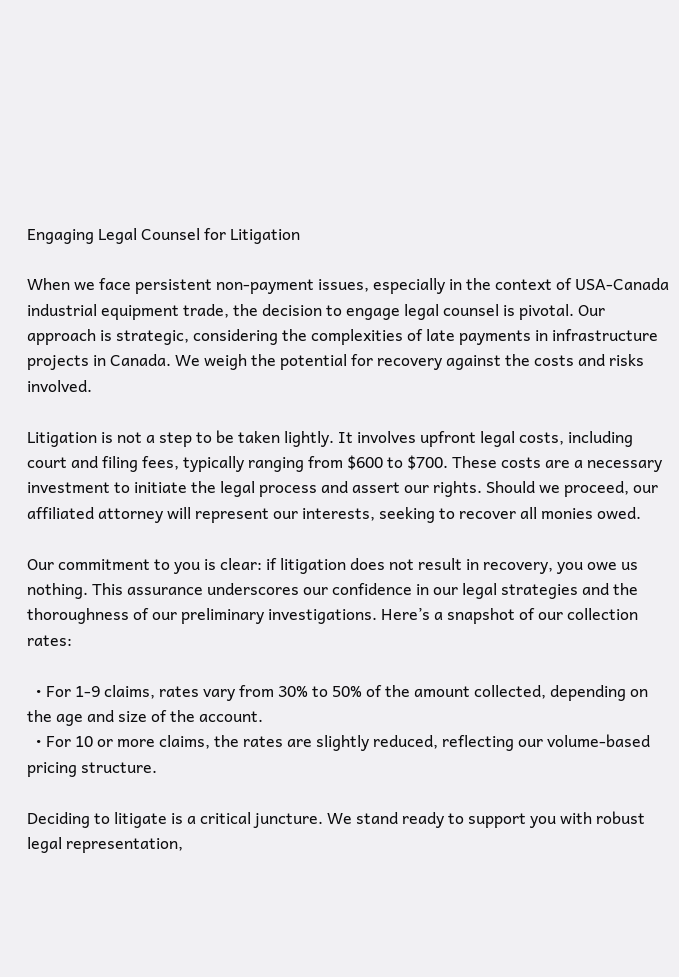Engaging Legal Counsel for Litigation

When we face persistent non-payment issues, especially in the context of USA-Canada industrial equipment trade, the decision to engage legal counsel is pivotal. Our approach is strategic, considering the complexities of late payments in infrastructure projects in Canada. We weigh the potential for recovery against the costs and risks involved.

Litigation is not a step to be taken lightly. It involves upfront legal costs, including court and filing fees, typically ranging from $600 to $700. These costs are a necessary investment to initiate the legal process and assert our rights. Should we proceed, our affiliated attorney will represent our interests, seeking to recover all monies owed.

Our commitment to you is clear: if litigation does not result in recovery, you owe us nothing. This assurance underscores our confidence in our legal strategies and the thoroughness of our preliminary investigations. Here’s a snapshot of our collection rates:

  • For 1-9 claims, rates vary from 30% to 50% of the amount collected, depending on the age and size of the account.
  • For 10 or more claims, the rates are slightly reduced, reflecting our volume-based pricing structure.

Deciding to litigate is a critical juncture. We stand ready to support you with robust legal representation,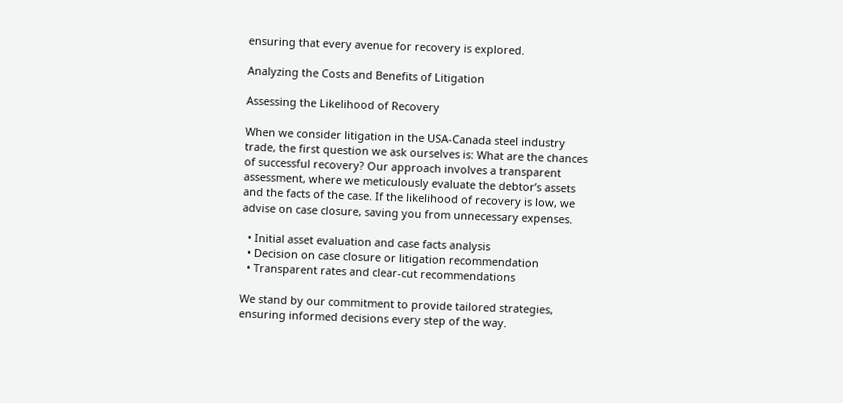ensuring that every avenue for recovery is explored.

Analyzing the Costs and Benefits of Litigation

Assessing the Likelihood of Recovery

When we consider litigation in the USA-Canada steel industry trade, the first question we ask ourselves is: What are the chances of successful recovery? Our approach involves a transparent assessment, where we meticulously evaluate the debtor’s assets and the facts of the case. If the likelihood of recovery is low, we advise on case closure, saving you from unnecessary expenses.

  • Initial asset evaluation and case facts analysis
  • Decision on case closure or litigation recommendation
  • Transparent rates and clear-cut recommendations

We stand by our commitment to provide tailored strategies, ensuring informed decisions every step of the way.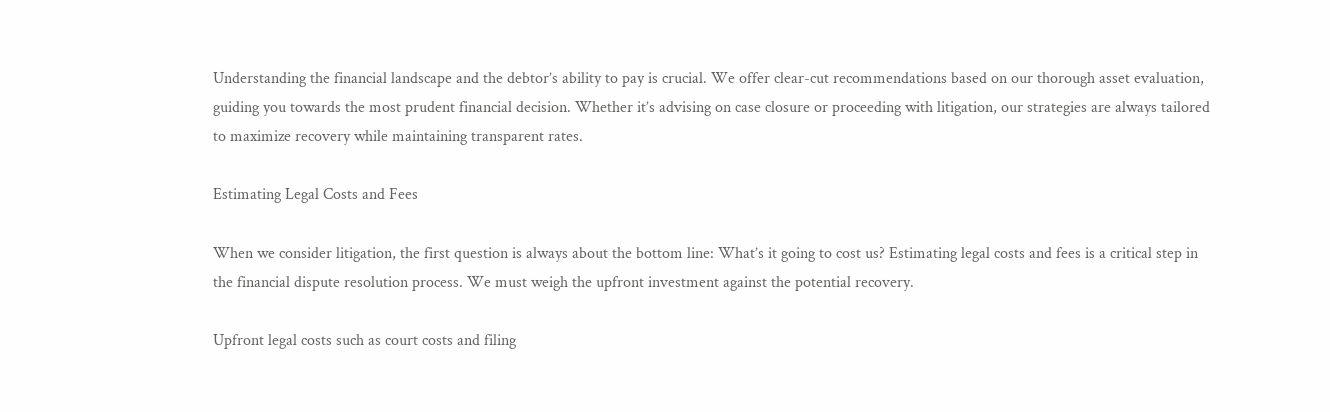Understanding the financial landscape and the debtor’s ability to pay is crucial. We offer clear-cut recommendations based on our thorough asset evaluation, guiding you towards the most prudent financial decision. Whether it’s advising on case closure or proceeding with litigation, our strategies are always tailored to maximize recovery while maintaining transparent rates.

Estimating Legal Costs and Fees

When we consider litigation, the first question is always about the bottom line: What’s it going to cost us? Estimating legal costs and fees is a critical step in the financial dispute resolution process. We must weigh the upfront investment against the potential recovery.

Upfront legal costs such as court costs and filing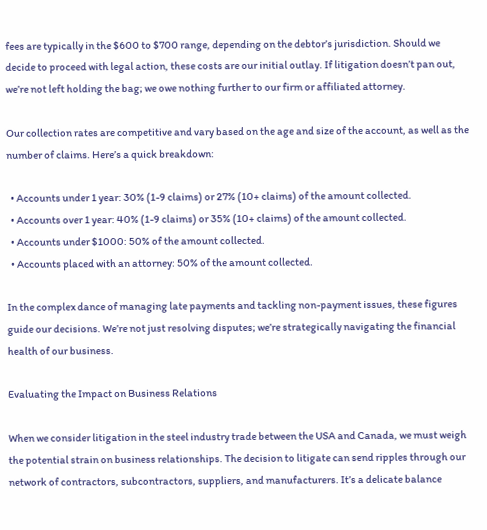fees are typically in the $600 to $700 range, depending on the debtor’s jurisdiction. Should we decide to proceed with legal action, these costs are our initial outlay. If litigation doesn’t pan out, we’re not left holding the bag; we owe nothing further to our firm or affiliated attorney.

Our collection rates are competitive and vary based on the age and size of the account, as well as the number of claims. Here’s a quick breakdown:

  • Accounts under 1 year: 30% (1-9 claims) or 27% (10+ claims) of the amount collected.
  • Accounts over 1 year: 40% (1-9 claims) or 35% (10+ claims) of the amount collected.
  • Accounts under $1000: 50% of the amount collected.
  • Accounts placed with an attorney: 50% of the amount collected.

In the complex dance of managing late payments and tackling non-payment issues, these figures guide our decisions. We’re not just resolving disputes; we’re strategically navigating the financial health of our business.

Evaluating the Impact on Business Relations

When we consider litigation in the steel industry trade between the USA and Canada, we must weigh the potential strain on business relationships. The decision to litigate can send ripples through our network of contractors, subcontractors, suppliers, and manufacturers. It’s a delicate balance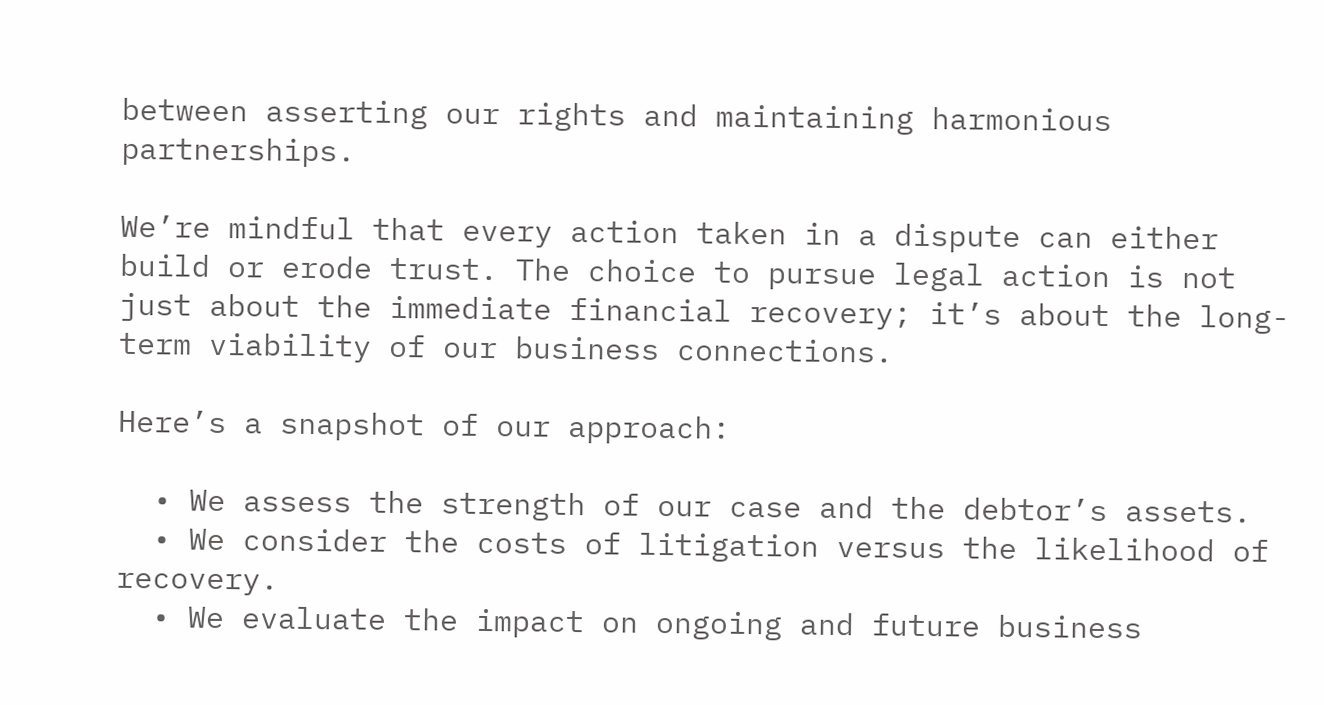between asserting our rights and maintaining harmonious partnerships.

We’re mindful that every action taken in a dispute can either build or erode trust. The choice to pursue legal action is not just about the immediate financial recovery; it’s about the long-term viability of our business connections.

Here’s a snapshot of our approach:

  • We assess the strength of our case and the debtor’s assets.
  • We consider the costs of litigation versus the likelihood of recovery.
  • We evaluate the impact on ongoing and future business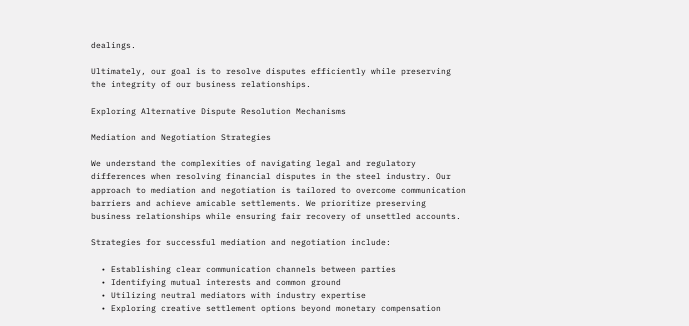dealings.

Ultimately, our goal is to resolve disputes efficiently while preserving the integrity of our business relationships.

Exploring Alternative Dispute Resolution Mechanisms

Mediation and Negotiation Strategies

We understand the complexities of navigating legal and regulatory differences when resolving financial disputes in the steel industry. Our approach to mediation and negotiation is tailored to overcome communication barriers and achieve amicable settlements. We prioritize preserving business relationships while ensuring fair recovery of unsettled accounts.

Strategies for successful mediation and negotiation include:

  • Establishing clear communication channels between parties
  • Identifying mutual interests and common ground
  • Utilizing neutral mediators with industry expertise
  • Exploring creative settlement options beyond monetary compensation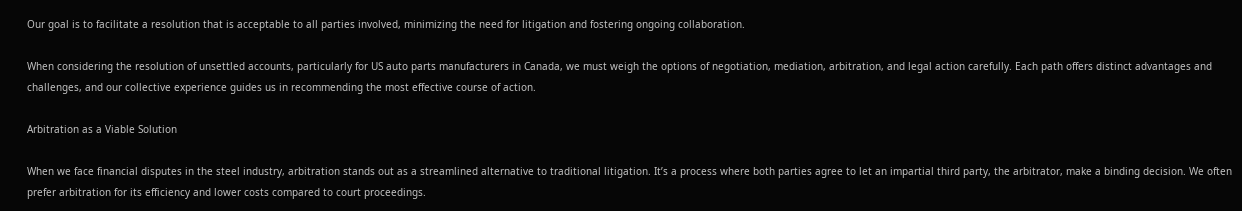Our goal is to facilitate a resolution that is acceptable to all parties involved, minimizing the need for litigation and fostering ongoing collaboration.

When considering the resolution of unsettled accounts, particularly for US auto parts manufacturers in Canada, we must weigh the options of negotiation, mediation, arbitration, and legal action carefully. Each path offers distinct advantages and challenges, and our collective experience guides us in recommending the most effective course of action.

Arbitration as a Viable Solution

When we face financial disputes in the steel industry, arbitration stands out as a streamlined alternative to traditional litigation. It’s a process where both parties agree to let an impartial third party, the arbitrator, make a binding decision. We often prefer arbitration for its efficiency and lower costs compared to court proceedings.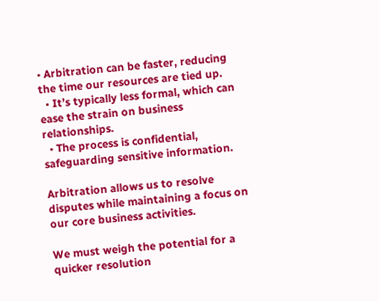• Arbitration can be faster, reducing the time our resources are tied up.
  • It’s typically less formal, which can ease the strain on business relationships.
  • The process is confidential, safeguarding sensitive information.

Arbitration allows us to resolve disputes while maintaining a focus on our core business activities.

We must weigh the potential for a quicker resolution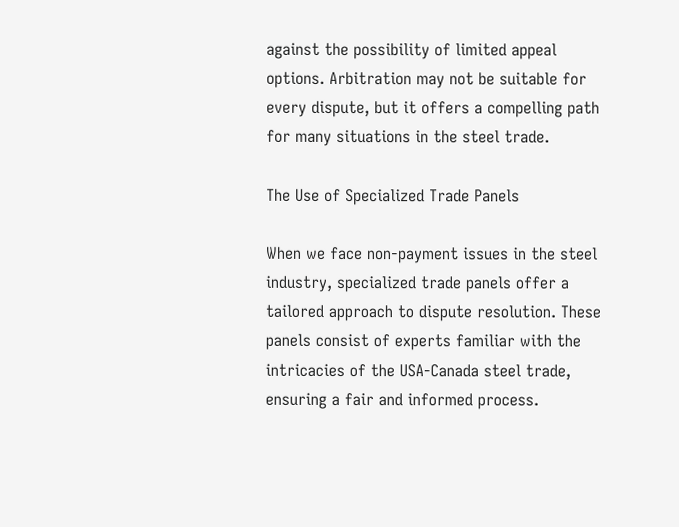against the possibility of limited appeal options. Arbitration may not be suitable for every dispute, but it offers a compelling path for many situations in the steel trade.

The Use of Specialized Trade Panels

When we face non-payment issues in the steel industry, specialized trade panels offer a tailored approach to dispute resolution. These panels consist of experts familiar with the intricacies of the USA-Canada steel trade, ensuring a fair and informed process.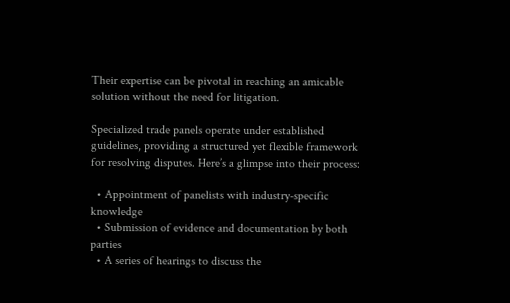Their expertise can be pivotal in reaching an amicable solution without the need for litigation.

Specialized trade panels operate under established guidelines, providing a structured yet flexible framework for resolving disputes. Here’s a glimpse into their process:

  • Appointment of panelists with industry-specific knowledge
  • Submission of evidence and documentation by both parties
  • A series of hearings to discuss the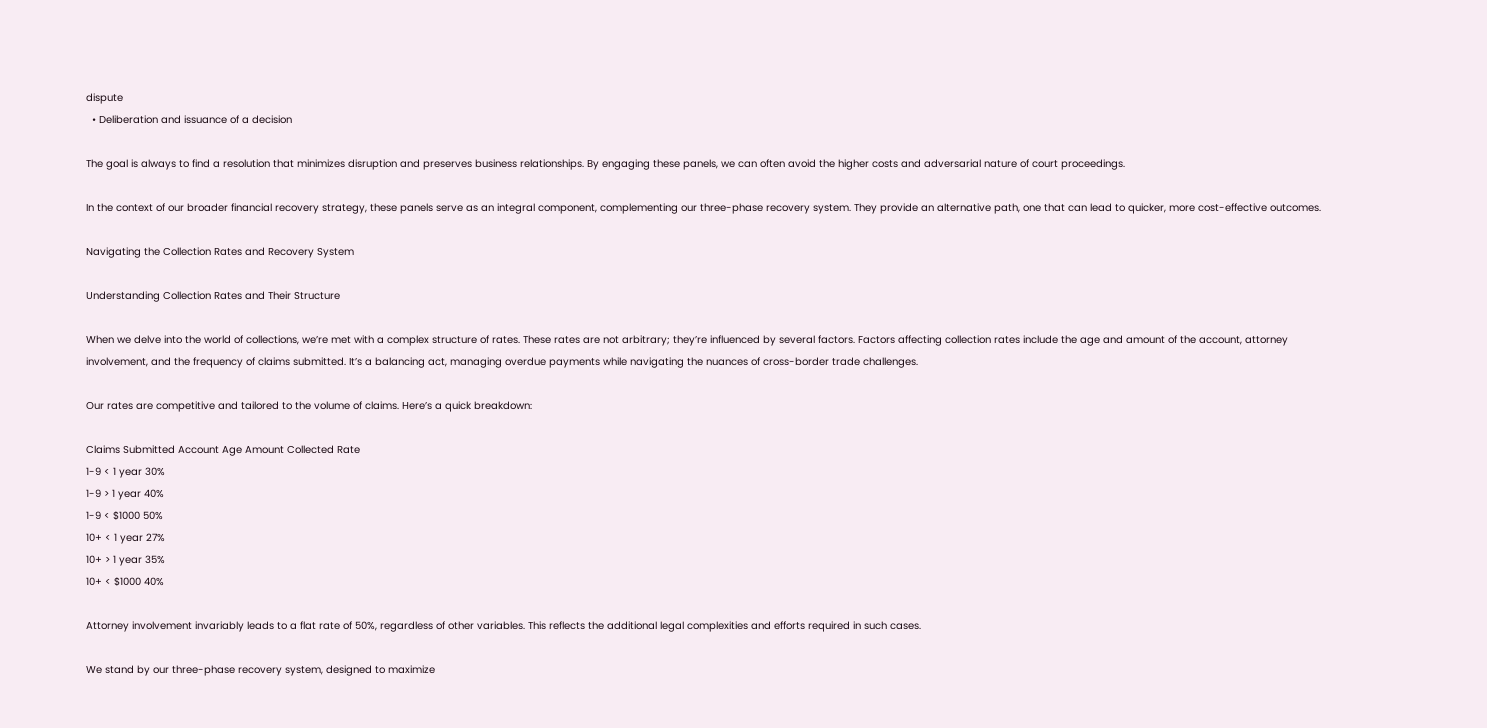dispute
  • Deliberation and issuance of a decision

The goal is always to find a resolution that minimizes disruption and preserves business relationships. By engaging these panels, we can often avoid the higher costs and adversarial nature of court proceedings.

In the context of our broader financial recovery strategy, these panels serve as an integral component, complementing our three-phase recovery system. They provide an alternative path, one that can lead to quicker, more cost-effective outcomes.

Navigating the Collection Rates and Recovery System

Understanding Collection Rates and Their Structure

When we delve into the world of collections, we’re met with a complex structure of rates. These rates are not arbitrary; they’re influenced by several factors. Factors affecting collection rates include the age and amount of the account, attorney involvement, and the frequency of claims submitted. It’s a balancing act, managing overdue payments while navigating the nuances of cross-border trade challenges.

Our rates are competitive and tailored to the volume of claims. Here’s a quick breakdown:

Claims Submitted Account Age Amount Collected Rate
1-9 < 1 year 30%
1-9 > 1 year 40%
1-9 < $1000 50%
10+ < 1 year 27%
10+ > 1 year 35%
10+ < $1000 40%

Attorney involvement invariably leads to a flat rate of 50%, regardless of other variables. This reflects the additional legal complexities and efforts required in such cases.

We stand by our three-phase recovery system, designed to maximize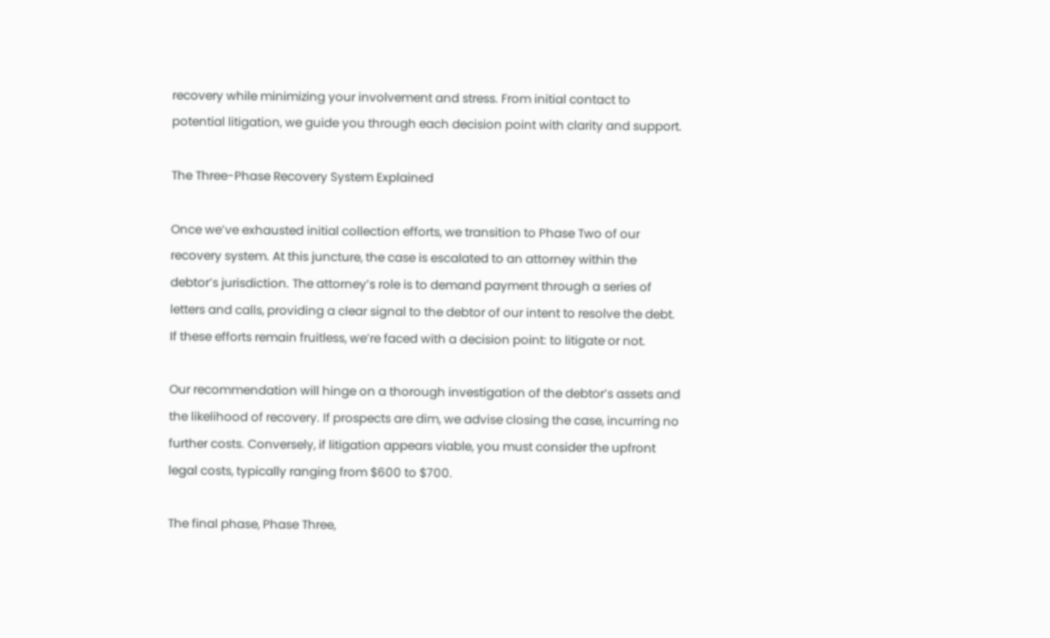recovery while minimizing your involvement and stress. From initial contact to potential litigation, we guide you through each decision point with clarity and support.

The Three-Phase Recovery System Explained

Once we’ve exhausted initial collection efforts, we transition to Phase Two of our recovery system. At this juncture, the case is escalated to an attorney within the debtor’s jurisdiction. The attorney’s role is to demand payment through a series of letters and calls, providing a clear signal to the debtor of our intent to resolve the debt. If these efforts remain fruitless, we’re faced with a decision point: to litigate or not.

Our recommendation will hinge on a thorough investigation of the debtor’s assets and the likelihood of recovery. If prospects are dim, we advise closing the case, incurring no further costs. Conversely, if litigation appears viable, you must consider the upfront legal costs, typically ranging from $600 to $700.

The final phase, Phase Three,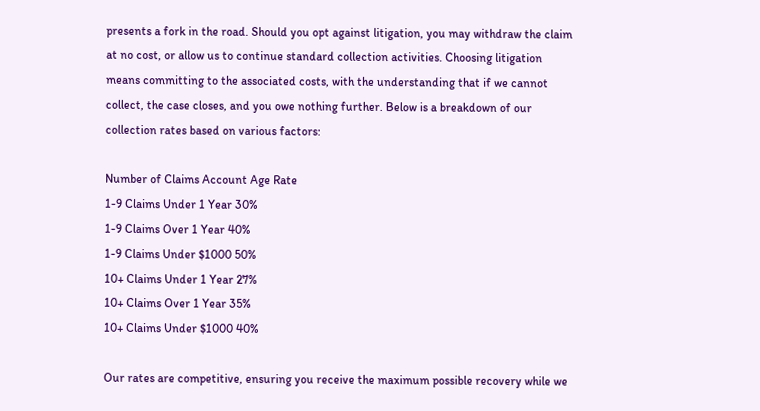presents a fork in the road. Should you opt against litigation, you may withdraw the claim at no cost, or allow us to continue standard collection activities. Choosing litigation means committing to the associated costs, with the understanding that if we cannot collect, the case closes, and you owe nothing further. Below is a breakdown of our collection rates based on various factors:

Number of Claims Account Age Rate
1-9 Claims Under 1 Year 30%
1-9 Claims Over 1 Year 40%
1-9 Claims Under $1000 50%
10+ Claims Under 1 Year 27%
10+ Claims Over 1 Year 35%
10+ Claims Under $1000 40%

Our rates are competitive, ensuring you receive the maximum possible recovery while we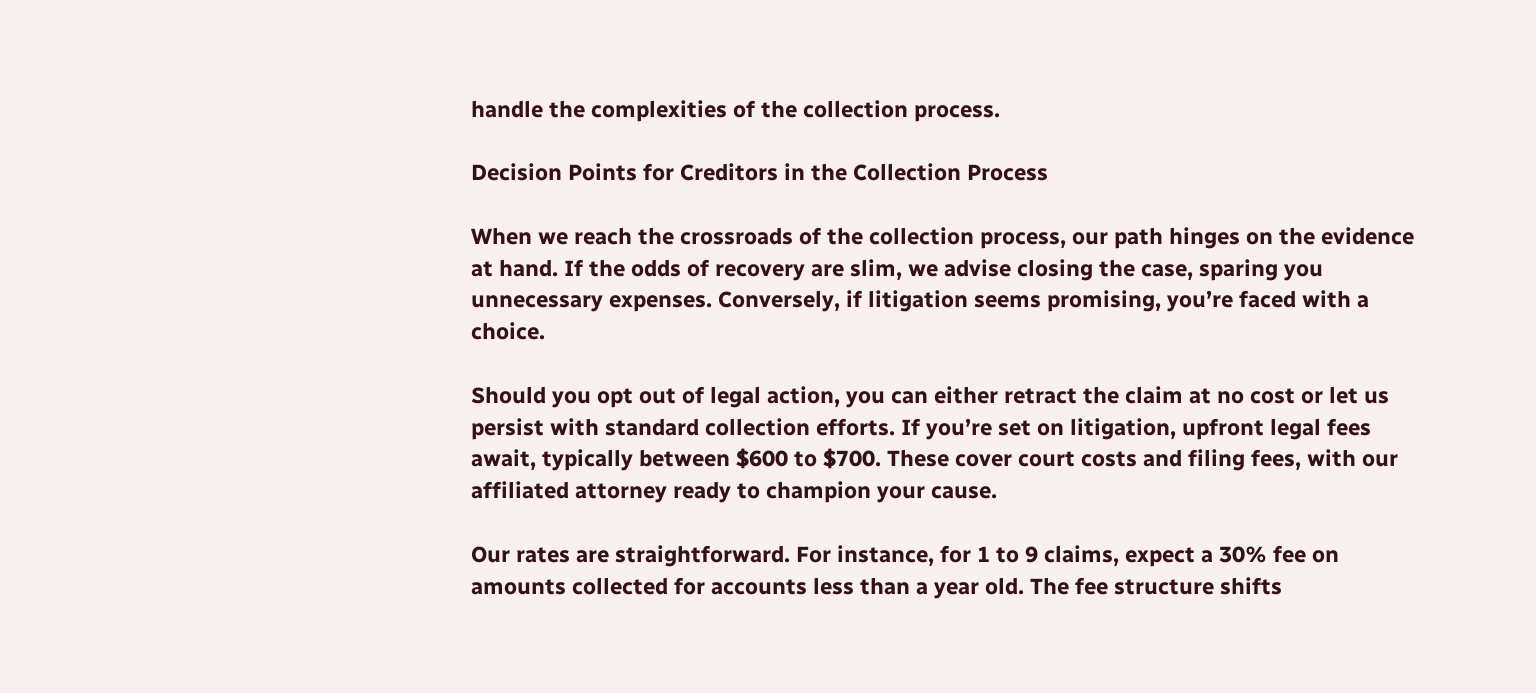handle the complexities of the collection process.

Decision Points for Creditors in the Collection Process

When we reach the crossroads of the collection process, our path hinges on the evidence at hand. If the odds of recovery are slim, we advise closing the case, sparing you unnecessary expenses. Conversely, if litigation seems promising, you’re faced with a choice.

Should you opt out of legal action, you can either retract the claim at no cost or let us persist with standard collection efforts. If you’re set on litigation, upfront legal fees await, typically between $600 to $700. These cover court costs and filing fees, with our affiliated attorney ready to champion your cause.

Our rates are straightforward. For instance, for 1 to 9 claims, expect a 30% fee on amounts collected for accounts less than a year old. The fee structure shifts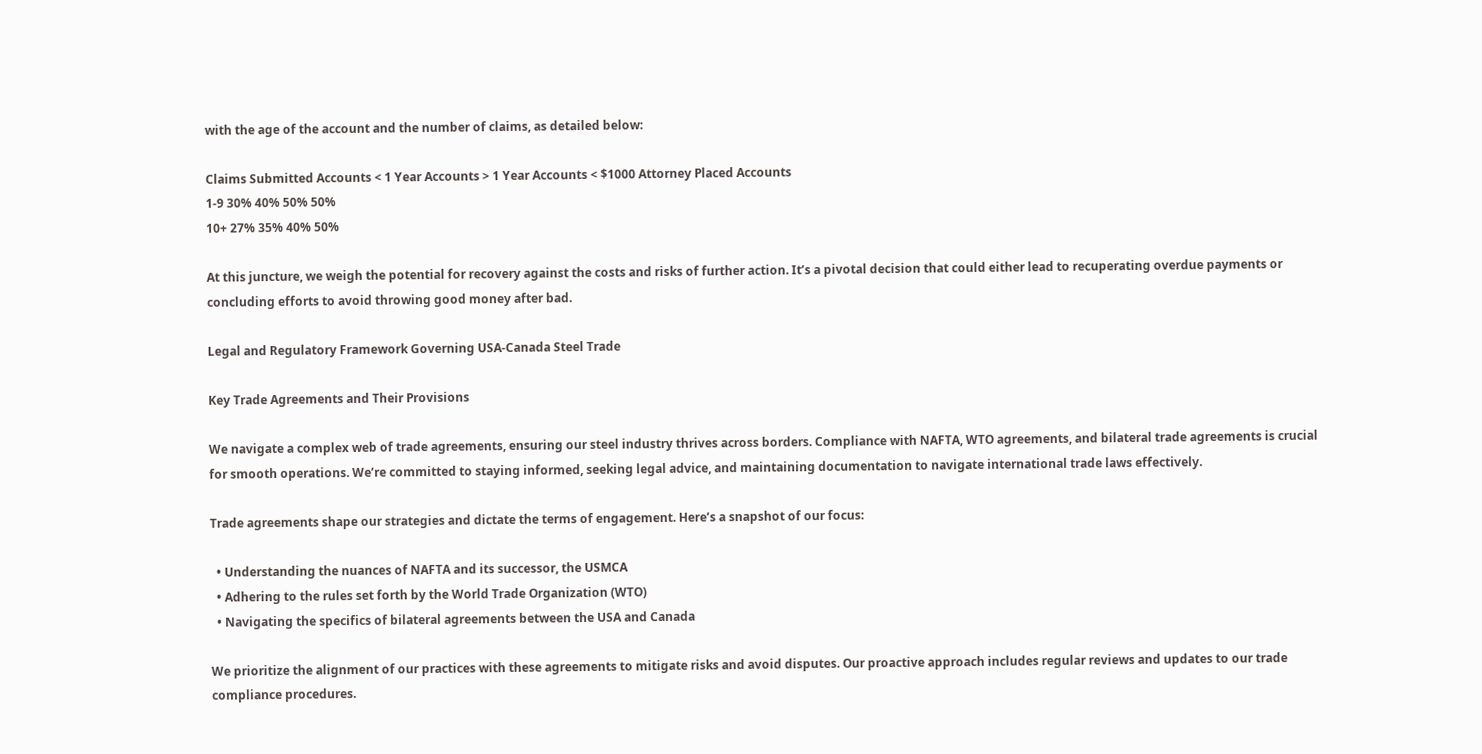with the age of the account and the number of claims, as detailed below:

Claims Submitted Accounts < 1 Year Accounts > 1 Year Accounts < $1000 Attorney Placed Accounts
1-9 30% 40% 50% 50%
10+ 27% 35% 40% 50%

At this juncture, we weigh the potential for recovery against the costs and risks of further action. It’s a pivotal decision that could either lead to recuperating overdue payments or concluding efforts to avoid throwing good money after bad.

Legal and Regulatory Framework Governing USA-Canada Steel Trade

Key Trade Agreements and Their Provisions

We navigate a complex web of trade agreements, ensuring our steel industry thrives across borders. Compliance with NAFTA, WTO agreements, and bilateral trade agreements is crucial for smooth operations. We’re committed to staying informed, seeking legal advice, and maintaining documentation to navigate international trade laws effectively.

Trade agreements shape our strategies and dictate the terms of engagement. Here’s a snapshot of our focus:

  • Understanding the nuances of NAFTA and its successor, the USMCA
  • Adhering to the rules set forth by the World Trade Organization (WTO)
  • Navigating the specifics of bilateral agreements between the USA and Canada

We prioritize the alignment of our practices with these agreements to mitigate risks and avoid disputes. Our proactive approach includes regular reviews and updates to our trade compliance procedures.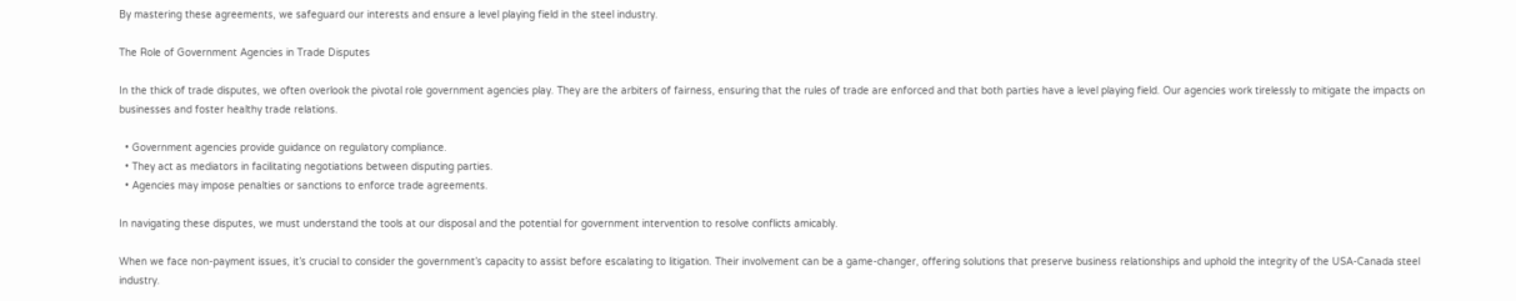By mastering these agreements, we safeguard our interests and ensure a level playing field in the steel industry.

The Role of Government Agencies in Trade Disputes

In the thick of trade disputes, we often overlook the pivotal role government agencies play. They are the arbiters of fairness, ensuring that the rules of trade are enforced and that both parties have a level playing field. Our agencies work tirelessly to mitigate the impacts on businesses and foster healthy trade relations.

  • Government agencies provide guidance on regulatory compliance.
  • They act as mediators in facilitating negotiations between disputing parties.
  • Agencies may impose penalties or sanctions to enforce trade agreements.

In navigating these disputes, we must understand the tools at our disposal and the potential for government intervention to resolve conflicts amicably.

When we face non-payment issues, it’s crucial to consider the government’s capacity to assist before escalating to litigation. Their involvement can be a game-changer, offering solutions that preserve business relationships and uphold the integrity of the USA-Canada steel industry.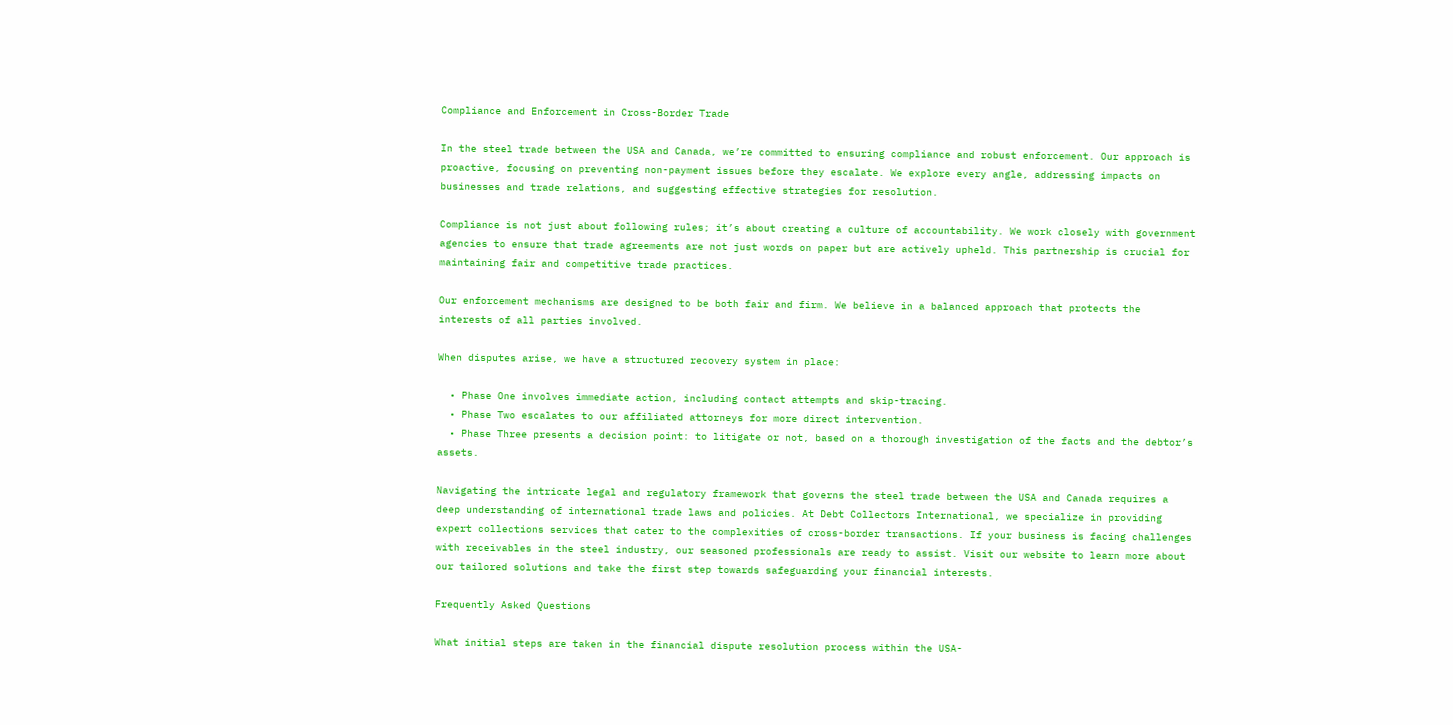Compliance and Enforcement in Cross-Border Trade

In the steel trade between the USA and Canada, we’re committed to ensuring compliance and robust enforcement. Our approach is proactive, focusing on preventing non-payment issues before they escalate. We explore every angle, addressing impacts on businesses and trade relations, and suggesting effective strategies for resolution.

Compliance is not just about following rules; it’s about creating a culture of accountability. We work closely with government agencies to ensure that trade agreements are not just words on paper but are actively upheld. This partnership is crucial for maintaining fair and competitive trade practices.

Our enforcement mechanisms are designed to be both fair and firm. We believe in a balanced approach that protects the interests of all parties involved.

When disputes arise, we have a structured recovery system in place:

  • Phase One involves immediate action, including contact attempts and skip-tracing.
  • Phase Two escalates to our affiliated attorneys for more direct intervention.
  • Phase Three presents a decision point: to litigate or not, based on a thorough investigation of the facts and the debtor’s assets.

Navigating the intricate legal and regulatory framework that governs the steel trade between the USA and Canada requires a deep understanding of international trade laws and policies. At Debt Collectors International, we specialize in providing expert collections services that cater to the complexities of cross-border transactions. If your business is facing challenges with receivables in the steel industry, our seasoned professionals are ready to assist. Visit our website to learn more about our tailored solutions and take the first step towards safeguarding your financial interests.

Frequently Asked Questions

What initial steps are taken in the financial dispute resolution process within the USA-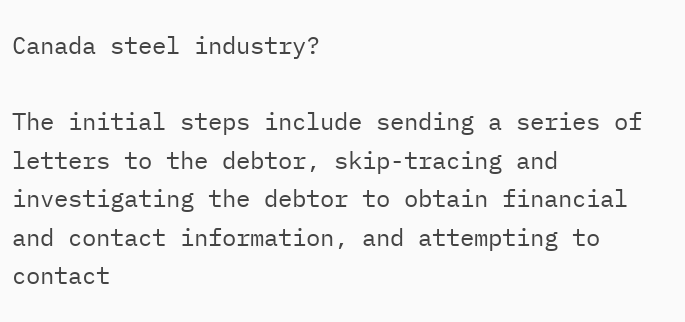Canada steel industry?

The initial steps include sending a series of letters to the debtor, skip-tracing and investigating the debtor to obtain financial and contact information, and attempting to contact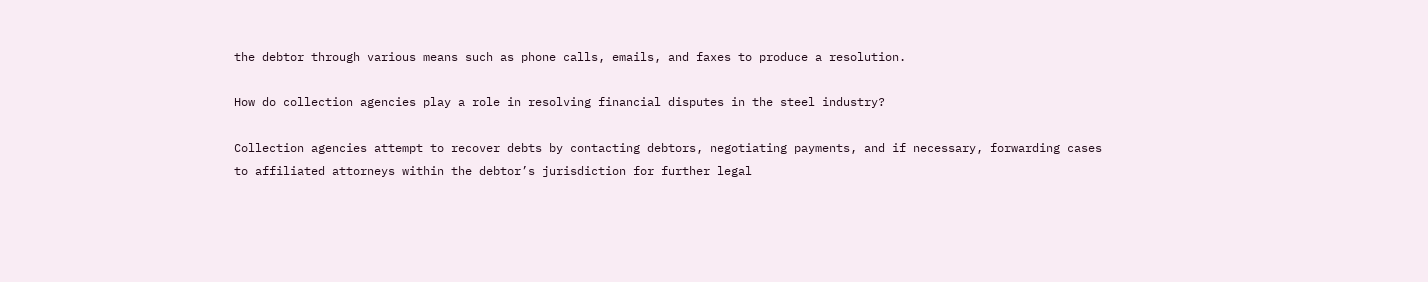the debtor through various means such as phone calls, emails, and faxes to produce a resolution.

How do collection agencies play a role in resolving financial disputes in the steel industry?

Collection agencies attempt to recover debts by contacting debtors, negotiating payments, and if necessary, forwarding cases to affiliated attorneys within the debtor’s jurisdiction for further legal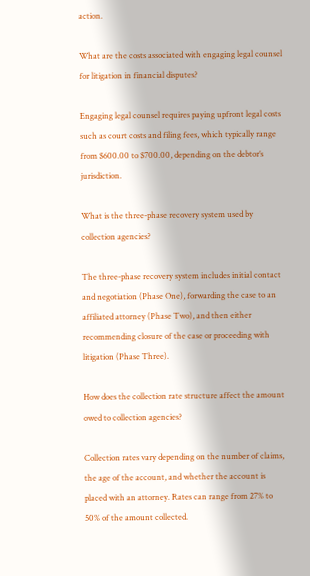action.

What are the costs associated with engaging legal counsel for litigation in financial disputes?

Engaging legal counsel requires paying upfront legal costs such as court costs and filing fees, which typically range from $600.00 to $700.00, depending on the debtor’s jurisdiction.

What is the three-phase recovery system used by collection agencies?

The three-phase recovery system includes initial contact and negotiation (Phase One), forwarding the case to an affiliated attorney (Phase Two), and then either recommending closure of the case or proceeding with litigation (Phase Three).

How does the collection rate structure affect the amount owed to collection agencies?

Collection rates vary depending on the number of claims, the age of the account, and whether the account is placed with an attorney. Rates can range from 27% to 50% of the amount collected.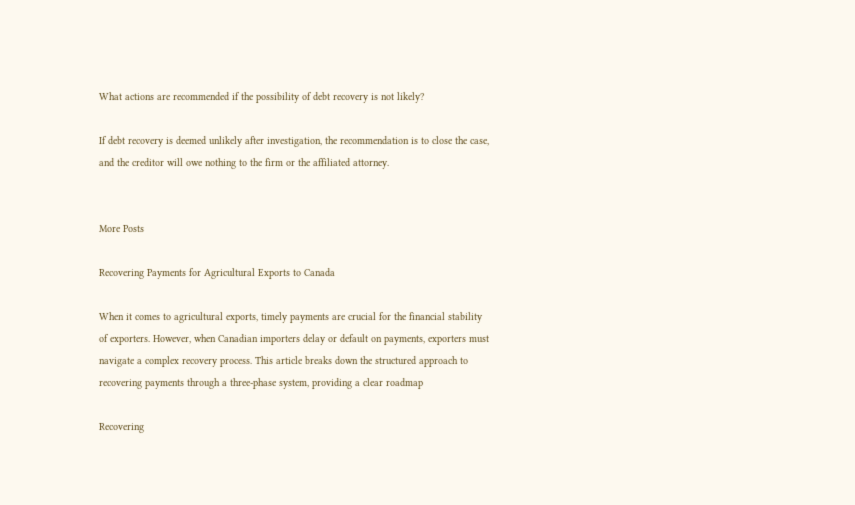What actions are recommended if the possibility of debt recovery is not likely?

If debt recovery is deemed unlikely after investigation, the recommendation is to close the case, and the creditor will owe nothing to the firm or the affiliated attorney.


More Posts

Recovering Payments for Agricultural Exports to Canada

When it comes to agricultural exports, timely payments are crucial for the financial stability of exporters. However, when Canadian importers delay or default on payments, exporters must navigate a complex recovery process. This article breaks down the structured approach to recovering payments through a three-phase system, providing a clear roadmap

Recovering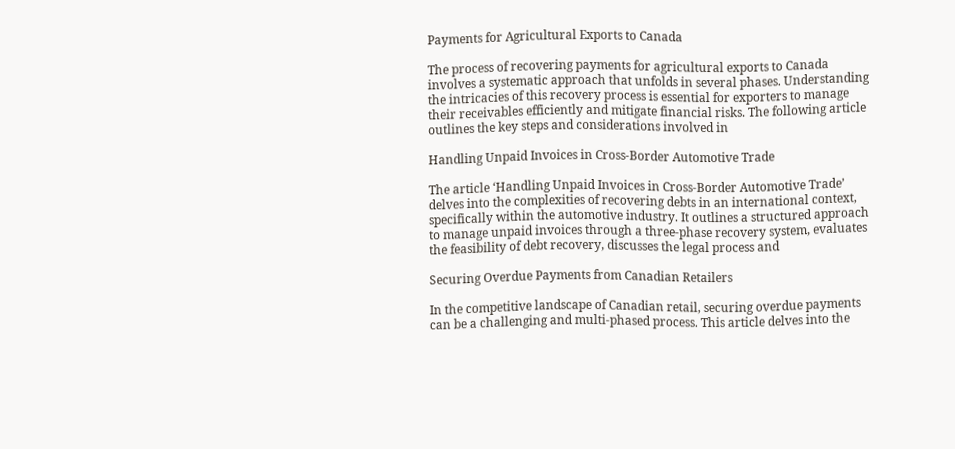Payments for Agricultural Exports to Canada

The process of recovering payments for agricultural exports to Canada involves a systematic approach that unfolds in several phases. Understanding the intricacies of this recovery process is essential for exporters to manage their receivables efficiently and mitigate financial risks. The following article outlines the key steps and considerations involved in

Handling Unpaid Invoices in Cross-Border Automotive Trade

The article ‘Handling Unpaid Invoices in Cross-Border Automotive Trade’ delves into the complexities of recovering debts in an international context, specifically within the automotive industry. It outlines a structured approach to manage unpaid invoices through a three-phase recovery system, evaluates the feasibility of debt recovery, discusses the legal process and

Securing Overdue Payments from Canadian Retailers

In the competitive landscape of Canadian retail, securing overdue payments can be a challenging and multi-phased process. This article delves into the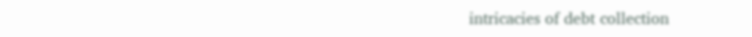intricacies of debt collection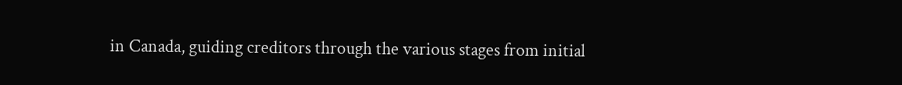in Canada, guiding creditors through the various stages from initial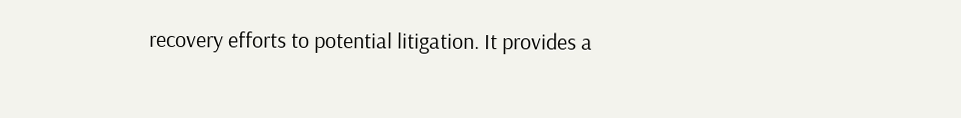recovery efforts to potential litigation. It provides a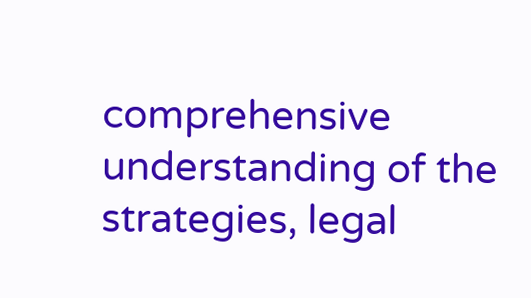comprehensive understanding of the strategies, legal